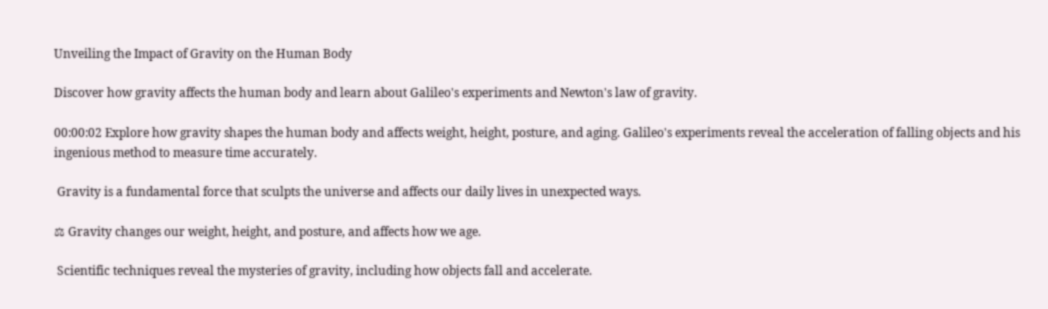Unveiling the Impact of Gravity on the Human Body

Discover how gravity affects the human body and learn about Galileo's experiments and Newton's law of gravity.

00:00:02 Explore how gravity shapes the human body and affects weight, height, posture, and aging. Galileo's experiments reveal the acceleration of falling objects and his ingenious method to measure time accurately.

 Gravity is a fundamental force that sculpts the universe and affects our daily lives in unexpected ways.

⚖ Gravity changes our weight, height, and posture, and affects how we age.

 Scientific techniques reveal the mysteries of gravity, including how objects fall and accelerate.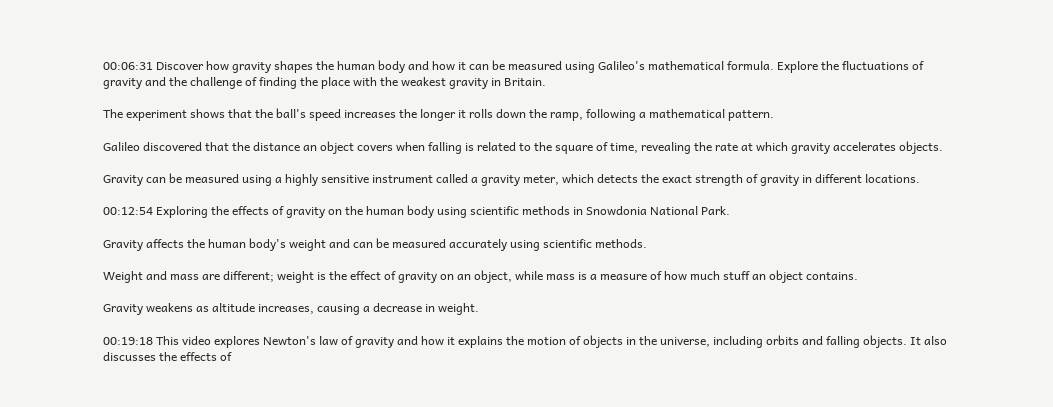00:06:31 Discover how gravity shapes the human body and how it can be measured using Galileo's mathematical formula. Explore the fluctuations of gravity and the challenge of finding the place with the weakest gravity in Britain.

The experiment shows that the ball's speed increases the longer it rolls down the ramp, following a mathematical pattern.

Galileo discovered that the distance an object covers when falling is related to the square of time, revealing the rate at which gravity accelerates objects.

Gravity can be measured using a highly sensitive instrument called a gravity meter, which detects the exact strength of gravity in different locations.

00:12:54 Exploring the effects of gravity on the human body using scientific methods in Snowdonia National Park.

Gravity affects the human body's weight and can be measured accurately using scientific methods.

Weight and mass are different; weight is the effect of gravity on an object, while mass is a measure of how much stuff an object contains.

Gravity weakens as altitude increases, causing a decrease in weight.

00:19:18 This video explores Newton's law of gravity and how it explains the motion of objects in the universe, including orbits and falling objects. It also discusses the effects of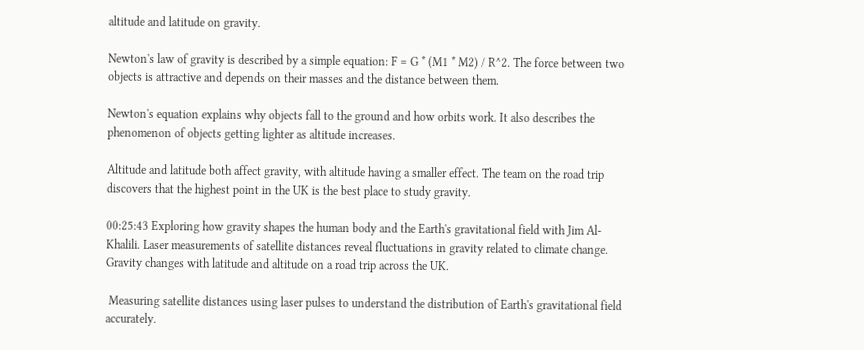altitude and latitude on gravity.

Newton's law of gravity is described by a simple equation: F = G * (M1 * M2) / R^2. The force between two objects is attractive and depends on their masses and the distance between them.

Newton's equation explains why objects fall to the ground and how orbits work. It also describes the phenomenon of objects getting lighter as altitude increases.

Altitude and latitude both affect gravity, with altitude having a smaller effect. The team on the road trip discovers that the highest point in the UK is the best place to study gravity.

00:25:43 Exploring how gravity shapes the human body and the Earth's gravitational field with Jim Al-Khalili. Laser measurements of satellite distances reveal fluctuations in gravity related to climate change. Gravity changes with latitude and altitude on a road trip across the UK.

 Measuring satellite distances using laser pulses to understand the distribution of Earth's gravitational field accurately.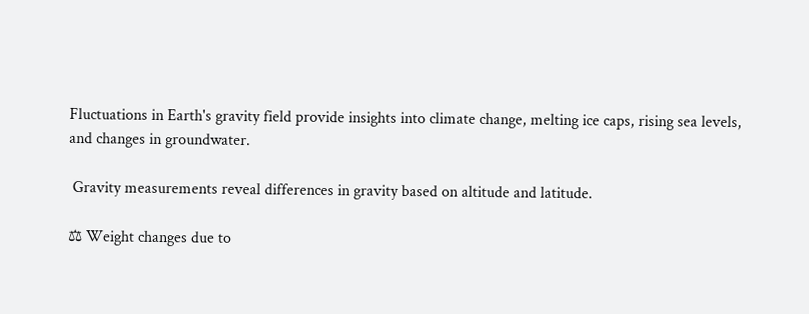Fluctuations in Earth's gravity field provide insights into climate change, melting ice caps, rising sea levels, and changes in groundwater.

 Gravity measurements reveal differences in gravity based on altitude and latitude.

⚖ Weight changes due to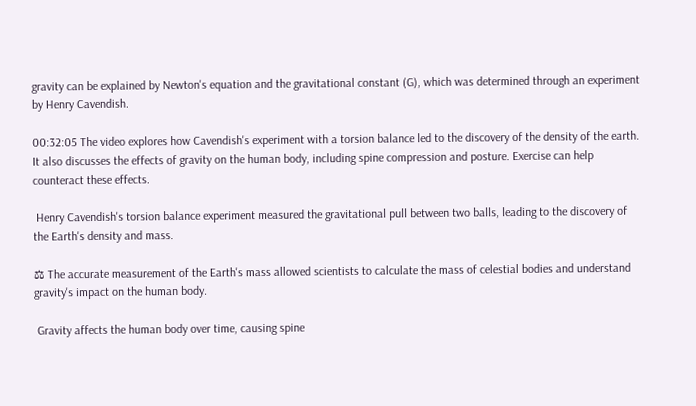gravity can be explained by Newton's equation and the gravitational constant (G), which was determined through an experiment by Henry Cavendish.

00:32:05 The video explores how Cavendish's experiment with a torsion balance led to the discovery of the density of the earth. It also discusses the effects of gravity on the human body, including spine compression and posture. Exercise can help counteract these effects.

 Henry Cavendish's torsion balance experiment measured the gravitational pull between two balls, leading to the discovery of the Earth's density and mass.

⚖ The accurate measurement of the Earth's mass allowed scientists to calculate the mass of celestial bodies and understand gravity's impact on the human body.

 Gravity affects the human body over time, causing spine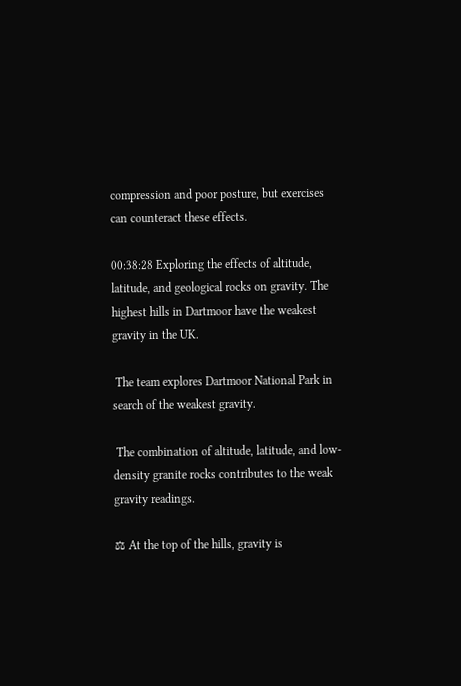compression and poor posture, but exercises can counteract these effects.

00:38:28 Exploring the effects of altitude, latitude, and geological rocks on gravity. The highest hills in Dartmoor have the weakest gravity in the UK.

 The team explores Dartmoor National Park in search of the weakest gravity.

 The combination of altitude, latitude, and low-density granite rocks contributes to the weak gravity readings.

⚖ At the top of the hills, gravity is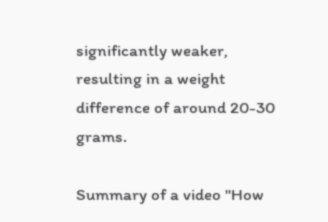significantly weaker, resulting in a weight difference of around 20-30 grams.

Summary of a video "How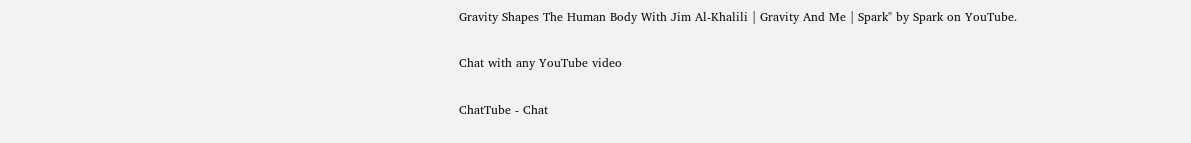Gravity Shapes The Human Body With Jim Al-Khalili | Gravity And Me | Spark" by Spark on YouTube.

Chat with any YouTube video

ChatTube - Chat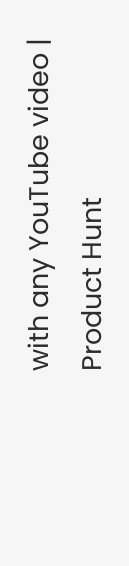with any YouTube video | Product Hunt